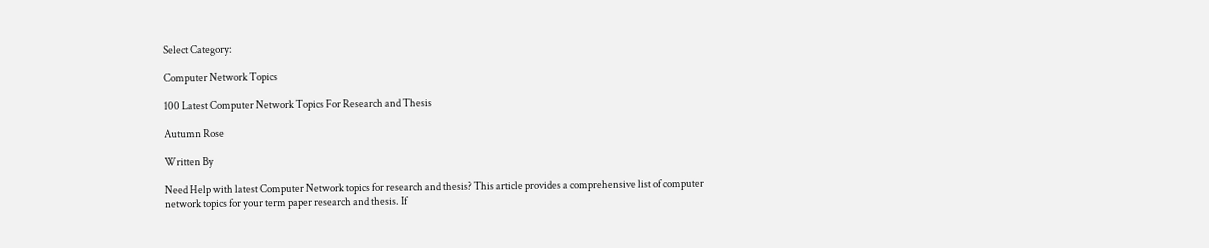Select Category:

Computer Network Topics

100 Latest Computer Network Topics For Research and Thesis

Autumn Rose

Written By

Need Help with latest Computer Network topics for research and thesis? This article provides a comprehensive list of computer network topics for your term paper research and thesis. If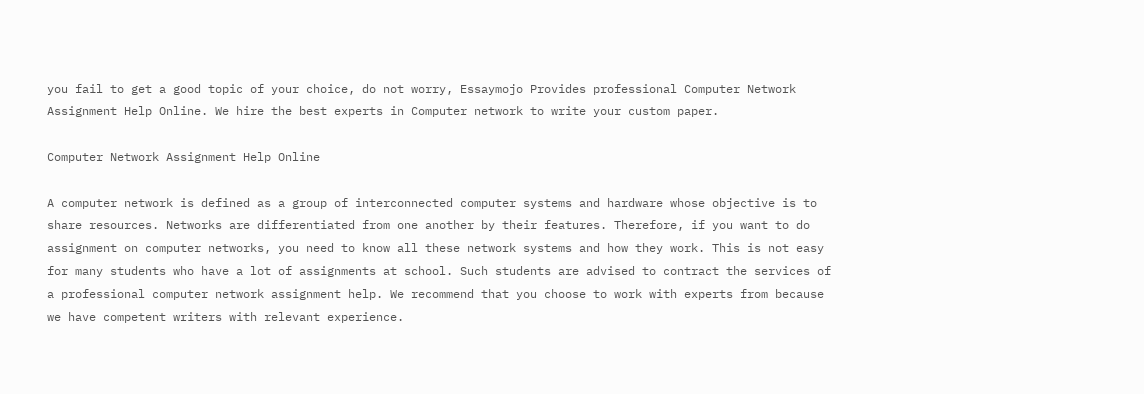you fail to get a good topic of your choice, do not worry, Essaymojo Provides professional Computer Network Assignment Help Online. We hire the best experts in Computer network to write your custom paper.

Computer Network Assignment Help Online

A computer network is defined as a group of interconnected computer systems and hardware whose objective is to share resources. Networks are differentiated from one another by their features. Therefore, if you want to do assignment on computer networks, you need to know all these network systems and how they work. This is not easy for many students who have a lot of assignments at school. Such students are advised to contract the services of a professional computer network assignment help. We recommend that you choose to work with experts from because we have competent writers with relevant experience.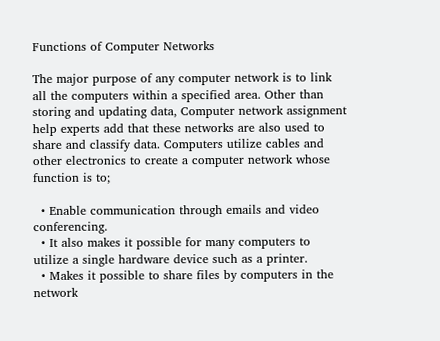Functions of Computer Networks

The major purpose of any computer network is to link all the computers within a specified area. Other than storing and updating data, Computer network assignment help experts add that these networks are also used to share and classify data. Computers utilize cables and other electronics to create a computer network whose function is to;

  • Enable communication through emails and video conferencing.
  • It also makes it possible for many computers to utilize a single hardware device such as a printer.
  • Makes it possible to share files by computers in the network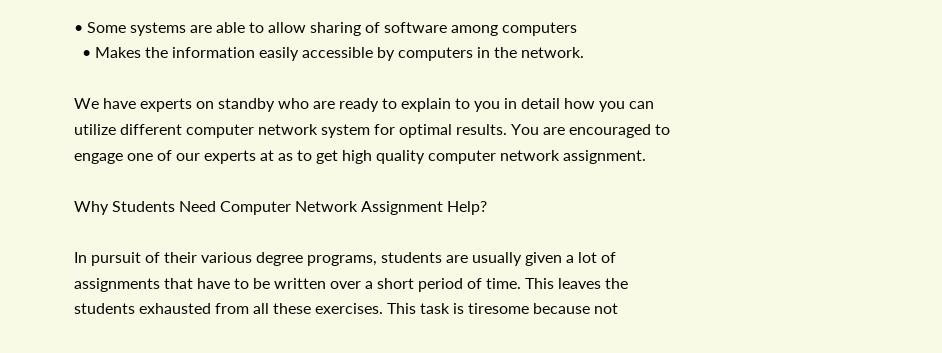• Some systems are able to allow sharing of software among computers
  • Makes the information easily accessible by computers in the network.

We have experts on standby who are ready to explain to you in detail how you can utilize different computer network system for optimal results. You are encouraged to engage one of our experts at as to get high quality computer network assignment.

Why Students Need Computer Network Assignment Help?

In pursuit of their various degree programs, students are usually given a lot of assignments that have to be written over a short period of time. This leaves the students exhausted from all these exercises. This task is tiresome because not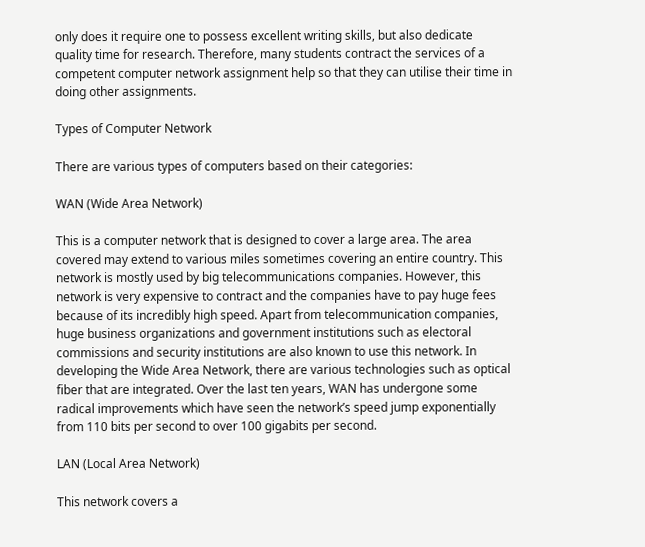only does it require one to possess excellent writing skills, but also dedicate quality time for research. Therefore, many students contract the services of a competent computer network assignment help so that they can utilise their time in doing other assignments.

Types of Computer Network

There are various types of computers based on their categories:

WAN (Wide Area Network)

This is a computer network that is designed to cover a large area. The area covered may extend to various miles sometimes covering an entire country. This network is mostly used by big telecommunications companies. However, this network is very expensive to contract and the companies have to pay huge fees because of its incredibly high speed. Apart from telecommunication companies, huge business organizations and government institutions such as electoral commissions and security institutions are also known to use this network. In developing the Wide Area Network, there are various technologies such as optical fiber that are integrated. Over the last ten years, WAN has undergone some radical improvements which have seen the network’s speed jump exponentially from 110 bits per second to over 100 gigabits per second.

LAN (Local Area Network)

This network covers a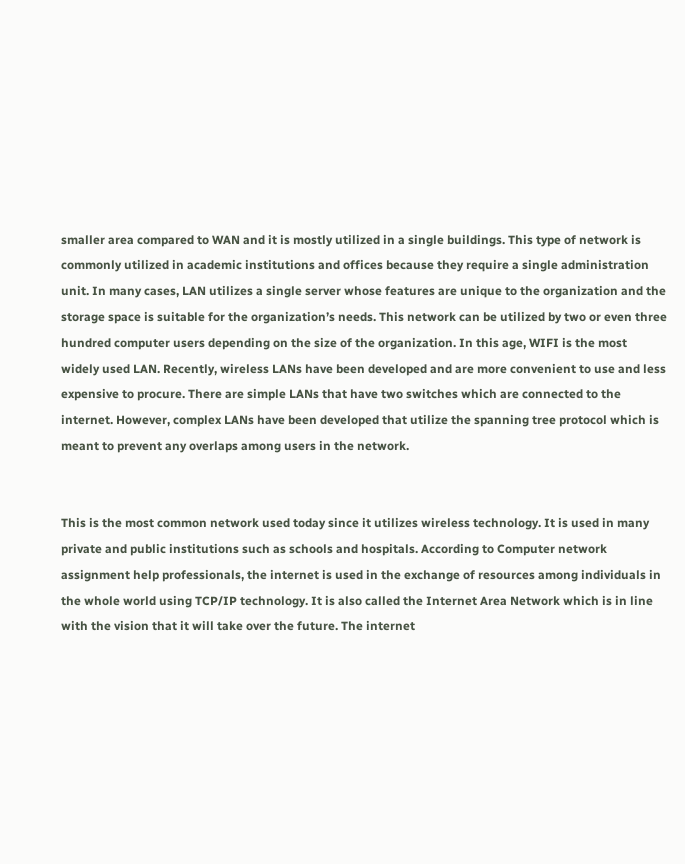smaller area compared to WAN and it is mostly utilized in a single buildings. This type of network is commonly utilized in academic institutions and offices because they require a single administration unit. In many cases, LAN utilizes a single server whose features are unique to the organization and the storage space is suitable for the organization’s needs. This network can be utilized by two or even three hundred computer users depending on the size of the organization. In this age, WIFI is the most widely used LAN. Recently, wireless LANs have been developed and are more convenient to use and less expensive to procure. There are simple LANs that have two switches which are connected to the internet. However, complex LANs have been developed that utilize the spanning tree protocol which is meant to prevent any overlaps among users in the network.


This is the most common network used today since it utilizes wireless technology. It is used in many private and public institutions such as schools and hospitals. According to Computer network assignment help professionals, the internet is used in the exchange of resources among individuals in the whole world using TCP/IP technology. It is also called the Internet Area Network which is in line with the vision that it will take over the future. The internet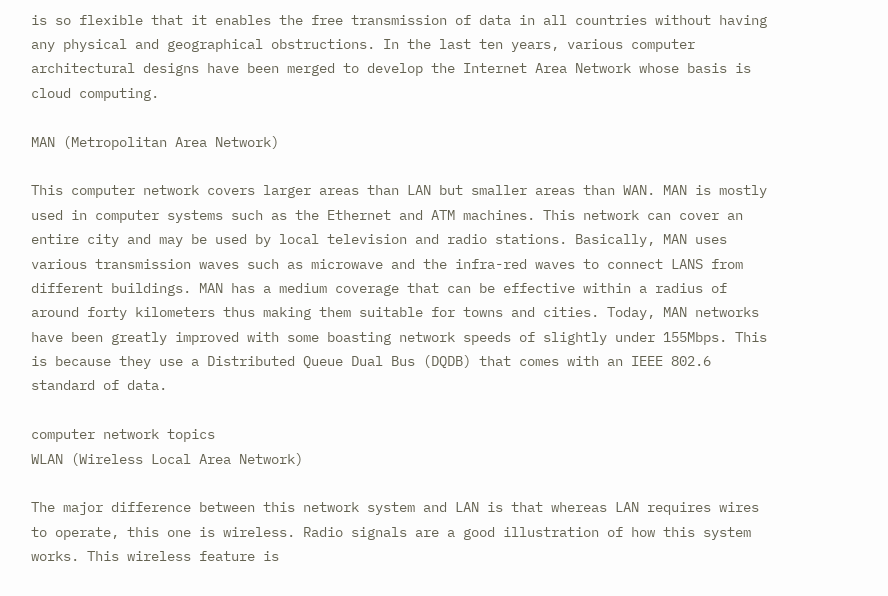is so flexible that it enables the free transmission of data in all countries without having any physical and geographical obstructions. In the last ten years, various computer architectural designs have been merged to develop the Internet Area Network whose basis is cloud computing.

MAN (Metropolitan Area Network)

This computer network covers larger areas than LAN but smaller areas than WAN. MAN is mostly used in computer systems such as the Ethernet and ATM machines. This network can cover an entire city and may be used by local television and radio stations. Basically, MAN uses various transmission waves such as microwave and the infra-red waves to connect LANS from different buildings. MAN has a medium coverage that can be effective within a radius of around forty kilometers thus making them suitable for towns and cities. Today, MAN networks have been greatly improved with some boasting network speeds of slightly under 155Mbps. This is because they use a Distributed Queue Dual Bus (DQDB) that comes with an IEEE 802.6 standard of data.

computer network topics
WLAN (Wireless Local Area Network)

The major difference between this network system and LAN is that whereas LAN requires wires to operate, this one is wireless. Radio signals are a good illustration of how this system works. This wireless feature is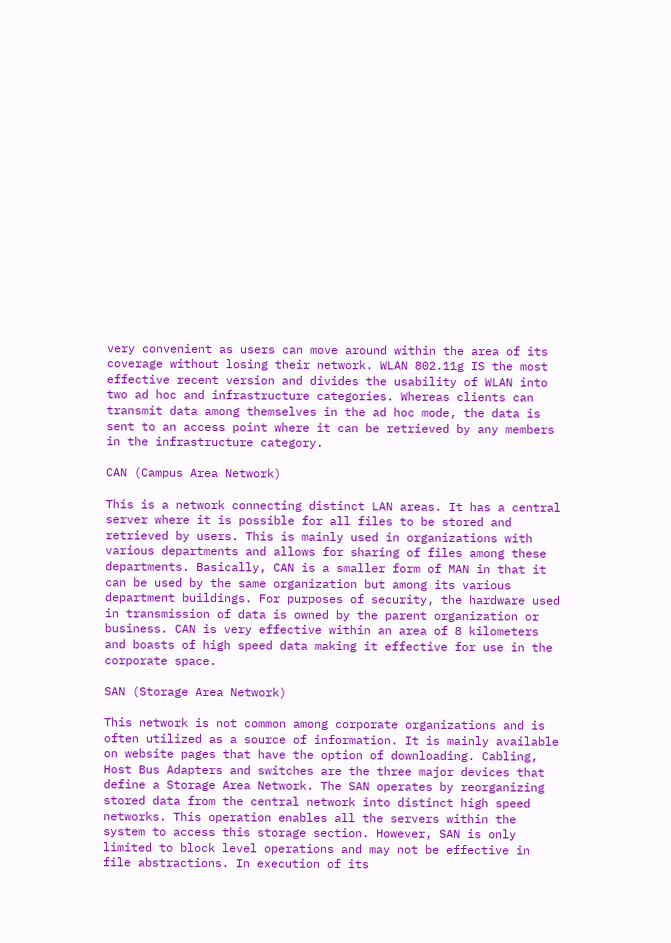very convenient as users can move around within the area of its coverage without losing their network. WLAN 802.11g IS the most effective recent version and divides the usability of WLAN into two ad hoc and infrastructure categories. Whereas clients can transmit data among themselves in the ad hoc mode, the data is sent to an access point where it can be retrieved by any members in the infrastructure category.

CAN (Campus Area Network)

This is a network connecting distinct LAN areas. It has a central server where it is possible for all files to be stored and retrieved by users. This is mainly used in organizations with various departments and allows for sharing of files among these departments. Basically, CAN is a smaller form of MAN in that it can be used by the same organization but among its various department buildings. For purposes of security, the hardware used in transmission of data is owned by the parent organization or business. CAN is very effective within an area of 8 kilometers and boasts of high speed data making it effective for use in the corporate space.

SAN (Storage Area Network)

This network is not common among corporate organizations and is often utilized as a source of information. It is mainly available on website pages that have the option of downloading. Cabling, Host Bus Adapters and switches are the three major devices that define a Storage Area Network. The SAN operates by reorganizing stored data from the central network into distinct high speed networks. This operation enables all the servers within the system to access this storage section. However, SAN is only limited to block level operations and may not be effective in file abstractions. In execution of its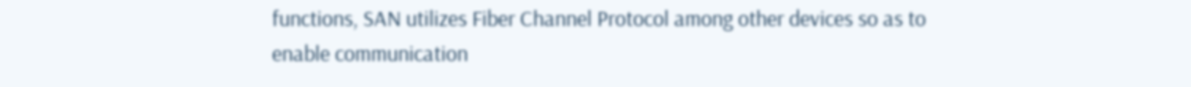functions, SAN utilizes Fiber Channel Protocol among other devices so as to enable communication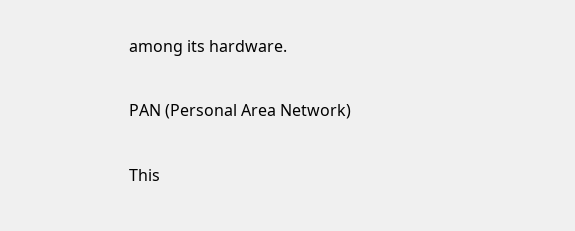among its hardware.

PAN (Personal Area Network)

This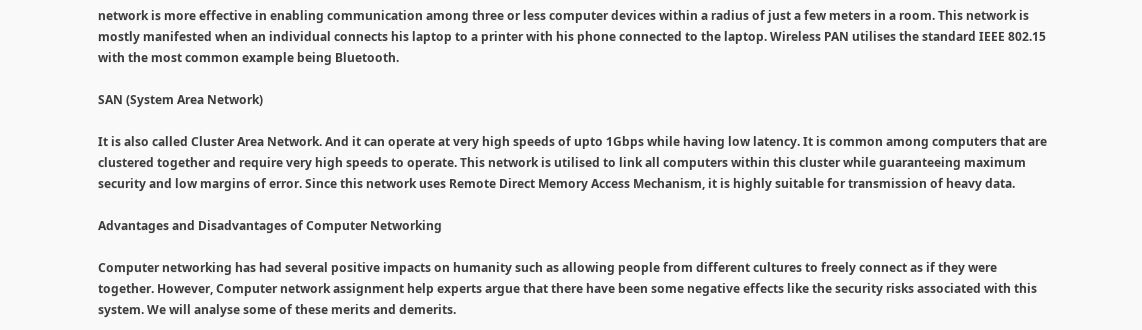network is more effective in enabling communication among three or less computer devices within a radius of just a few meters in a room. This network is mostly manifested when an individual connects his laptop to a printer with his phone connected to the laptop. Wireless PAN utilises the standard IEEE 802.15 with the most common example being Bluetooth.

SAN (System Area Network)

It is also called Cluster Area Network. And it can operate at very high speeds of upto 1Gbps while having low latency. It is common among computers that are clustered together and require very high speeds to operate. This network is utilised to link all computers within this cluster while guaranteeing maximum security and low margins of error. Since this network uses Remote Direct Memory Access Mechanism, it is highly suitable for transmission of heavy data.

Advantages and Disadvantages of Computer Networking

Computer networking has had several positive impacts on humanity such as allowing people from different cultures to freely connect as if they were together. However, Computer network assignment help experts argue that there have been some negative effects like the security risks associated with this system. We will analyse some of these merits and demerits.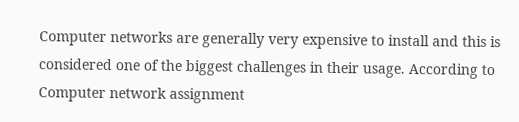Computer networks are generally very expensive to install and this is considered one of the biggest challenges in their usage. According to Computer network assignment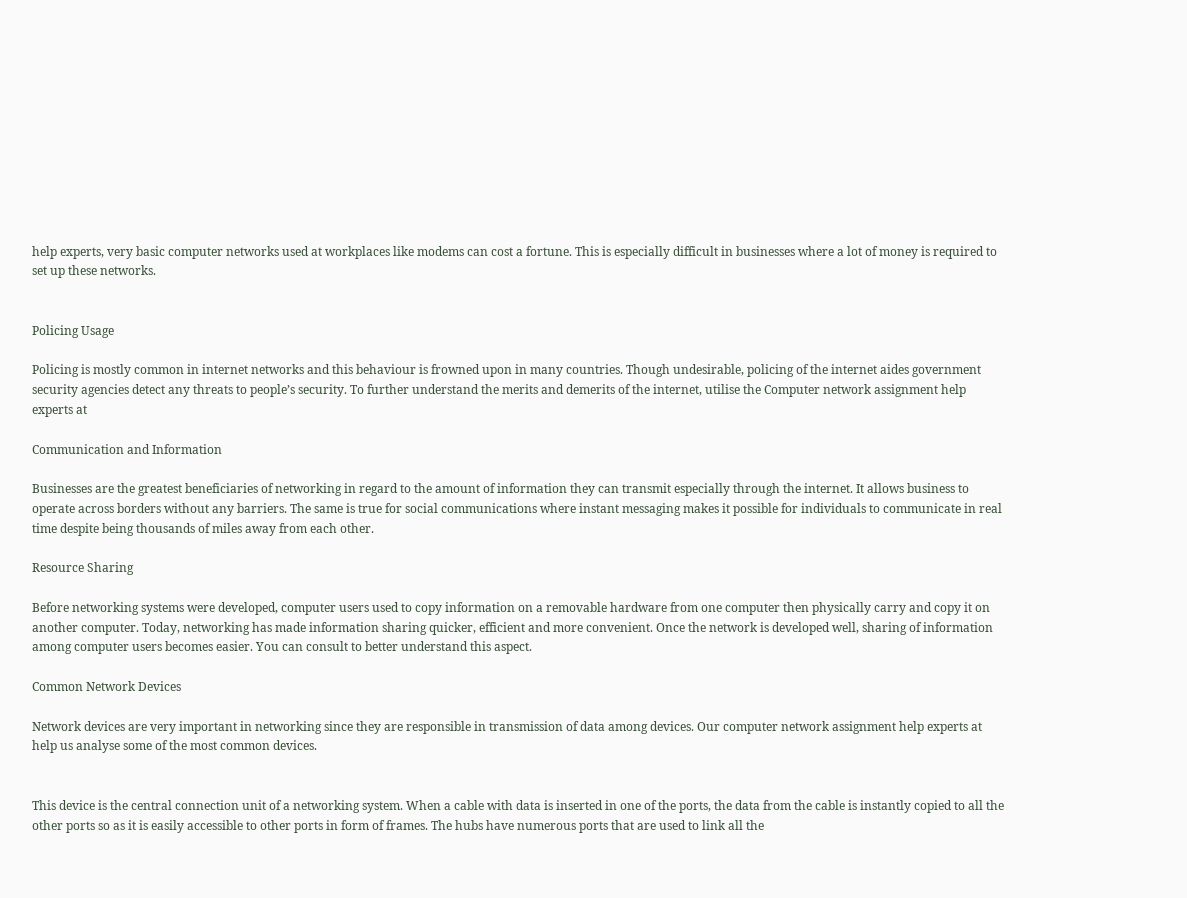help experts, very basic computer networks used at workplaces like modems can cost a fortune. This is especially difficult in businesses where a lot of money is required to set up these networks.


Policing Usage

Policing is mostly common in internet networks and this behaviour is frowned upon in many countries. Though undesirable, policing of the internet aides government security agencies detect any threats to people’s security. To further understand the merits and demerits of the internet, utilise the Computer network assignment help experts at

Communication and Information

Businesses are the greatest beneficiaries of networking in regard to the amount of information they can transmit especially through the internet. It allows business to operate across borders without any barriers. The same is true for social communications where instant messaging makes it possible for individuals to communicate in real time despite being thousands of miles away from each other.

Resource Sharing

Before networking systems were developed, computer users used to copy information on a removable hardware from one computer then physically carry and copy it on another computer. Today, networking has made information sharing quicker, efficient and more convenient. Once the network is developed well, sharing of information among computer users becomes easier. You can consult to better understand this aspect.

Common Network Devices

Network devices are very important in networking since they are responsible in transmission of data among devices. Our computer network assignment help experts at help us analyse some of the most common devices.


This device is the central connection unit of a networking system. When a cable with data is inserted in one of the ports, the data from the cable is instantly copied to all the other ports so as it is easily accessible to other ports in form of frames. The hubs have numerous ports that are used to link all the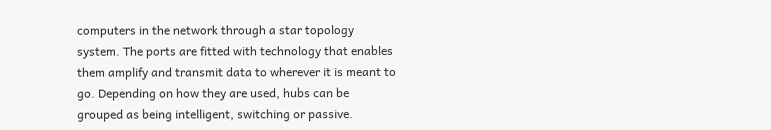computers in the network through a star topology system. The ports are fitted with technology that enables them amplify and transmit data to wherever it is meant to go. Depending on how they are used, hubs can be grouped as being intelligent, switching or passive.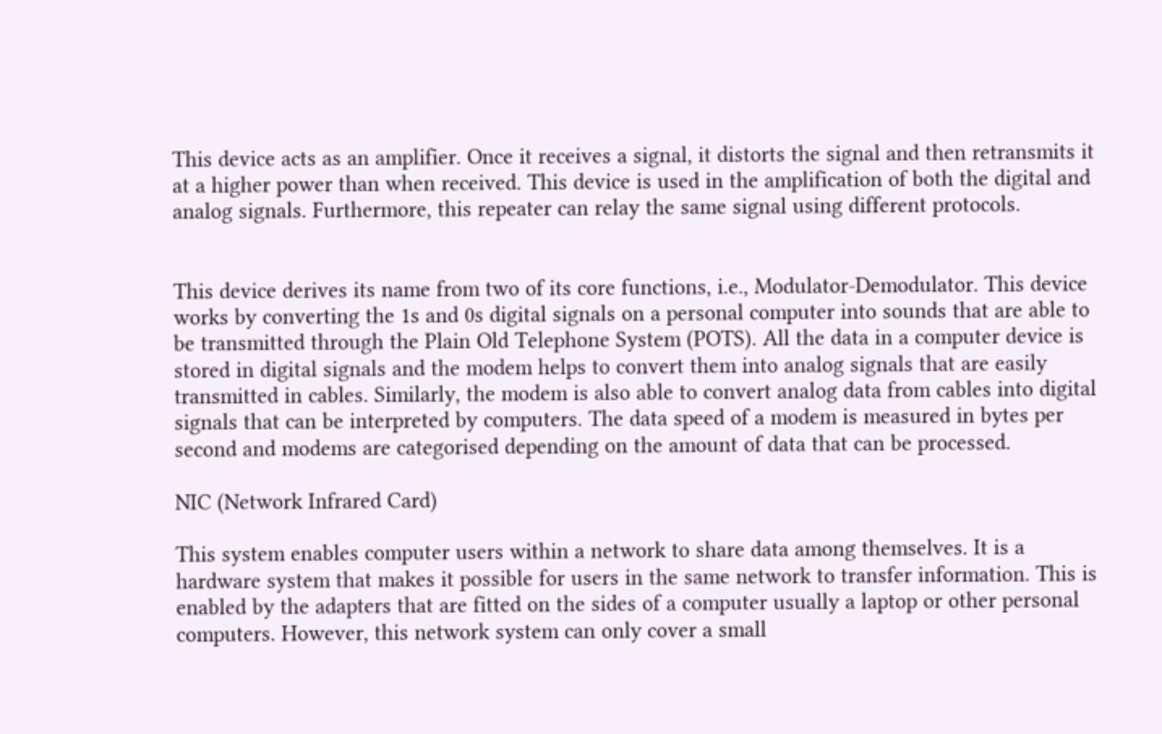This device acts as an amplifier. Once it receives a signal, it distorts the signal and then retransmits it at a higher power than when received. This device is used in the amplification of both the digital and analog signals. Furthermore, this repeater can relay the same signal using different protocols.


This device derives its name from two of its core functions, i.e., Modulator-Demodulator. This device works by converting the 1s and 0s digital signals on a personal computer into sounds that are able to be transmitted through the Plain Old Telephone System (POTS). All the data in a computer device is stored in digital signals and the modem helps to convert them into analog signals that are easily transmitted in cables. Similarly, the modem is also able to convert analog data from cables into digital signals that can be interpreted by computers. The data speed of a modem is measured in bytes per second and modems are categorised depending on the amount of data that can be processed.

NIC (Network Infrared Card)

This system enables computer users within a network to share data among themselves. It is a hardware system that makes it possible for users in the same network to transfer information. This is enabled by the adapters that are fitted on the sides of a computer usually a laptop or other personal computers. However, this network system can only cover a small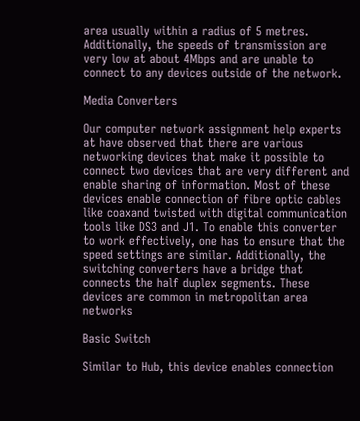area usually within a radius of 5 metres. Additionally, the speeds of transmission are very low at about 4Mbps and are unable to connect to any devices outside of the network.

Media Converters

Our computer network assignment help experts at have observed that there are various networking devices that make it possible to connect two devices that are very different and enable sharing of information. Most of these devices enable connection of fibre optic cables like coaxand twisted with digital communication tools like DS3 and J1. To enable this converter to work effectively, one has to ensure that the speed settings are similar. Additionally, the switching converters have a bridge that connects the half duplex segments. These devices are common in metropolitan area networks

Basic Switch

Similar to Hub, this device enables connection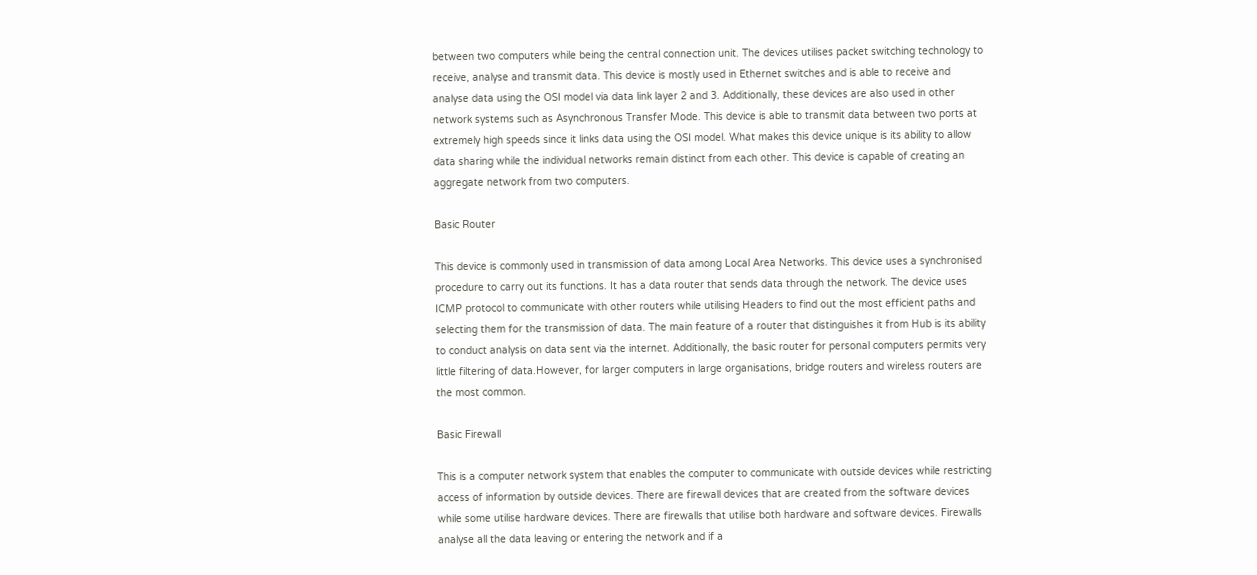between two computers while being the central connection unit. The devices utilises packet switching technology to receive, analyse and transmit data. This device is mostly used in Ethernet switches and is able to receive and analyse data using the OSI model via data link layer 2 and 3. Additionally, these devices are also used in other network systems such as Asynchronous Transfer Mode. This device is able to transmit data between two ports at extremely high speeds since it links data using the OSI model. What makes this device unique is its ability to allow data sharing while the individual networks remain distinct from each other. This device is capable of creating an aggregate network from two computers.

Basic Router

This device is commonly used in transmission of data among Local Area Networks. This device uses a synchronised procedure to carry out its functions. It has a data router that sends data through the network. The device uses ICMP protocol to communicate with other routers while utilising Headers to find out the most efficient paths and selecting them for the transmission of data. The main feature of a router that distinguishes it from Hub is its ability to conduct analysis on data sent via the internet. Additionally, the basic router for personal computers permits very little filtering of data.However, for larger computers in large organisations, bridge routers and wireless routers are the most common.

Basic Firewall

This is a computer network system that enables the computer to communicate with outside devices while restricting access of information by outside devices. There are firewall devices that are created from the software devices while some utilise hardware devices. There are firewalls that utilise both hardware and software devices. Firewalls analyse all the data leaving or entering the network and if a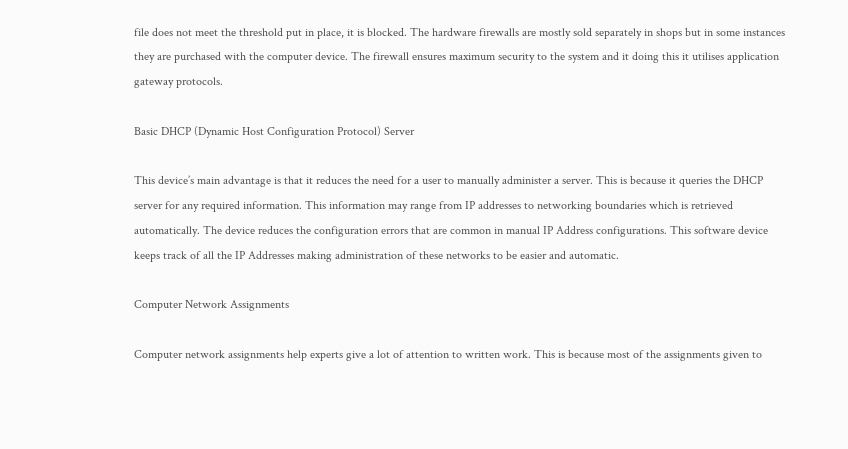file does not meet the threshold put in place, it is blocked. The hardware firewalls are mostly sold separately in shops but in some instances they are purchased with the computer device. The firewall ensures maximum security to the system and it doing this it utilises application gateway protocols.

Basic DHCP (Dynamic Host Configuration Protocol) Server

This device’s main advantage is that it reduces the need for a user to manually administer a server. This is because it queries the DHCP server for any required information. This information may range from IP addresses to networking boundaries which is retrieved automatically. The device reduces the configuration errors that are common in manual IP Address configurations. This software device keeps track of all the IP Addresses making administration of these networks to be easier and automatic.

Computer Network Assignments

Computer network assignments help experts give a lot of attention to written work. This is because most of the assignments given to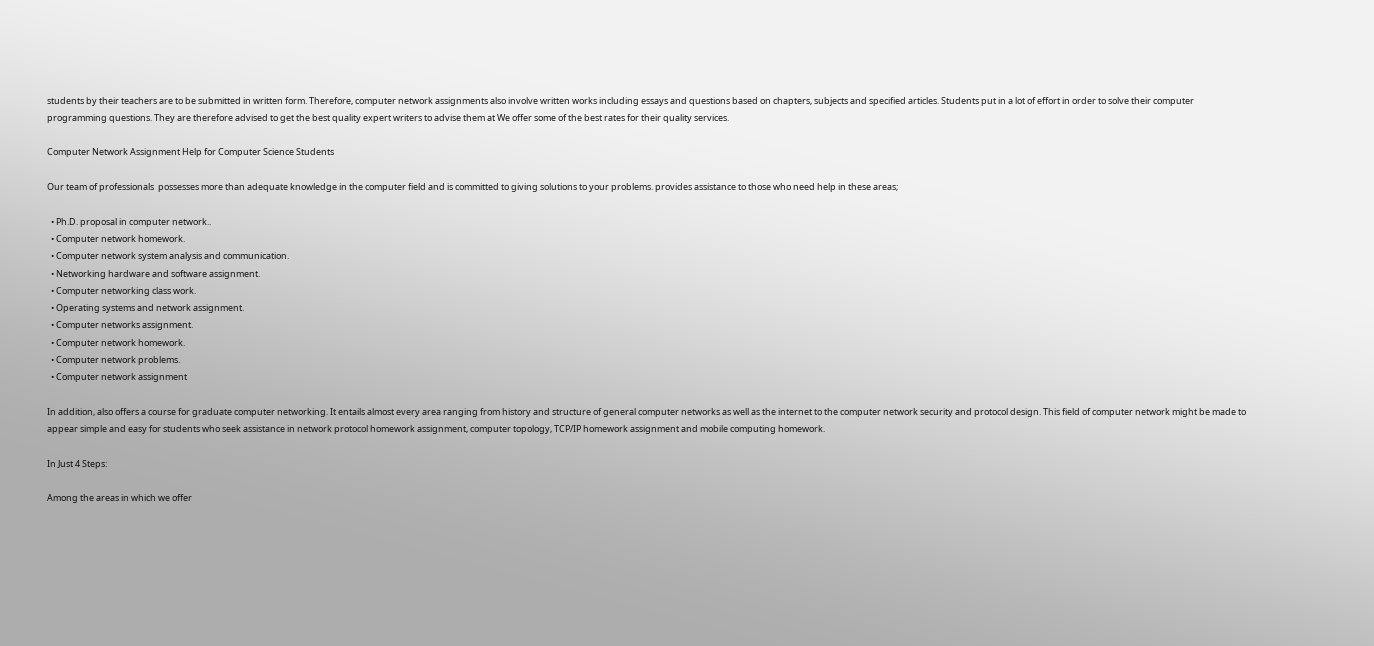students by their teachers are to be submitted in written form. Therefore, computer network assignments also involve written works including essays and questions based on chapters, subjects and specified articles. Students put in a lot of effort in order to solve their computer programming questions. They are therefore advised to get the best quality expert writers to advise them at We offer some of the best rates for their quality services.

Computer Network Assignment Help for Computer Science Students

Our team of professionals  possesses more than adequate knowledge in the computer field and is committed to giving solutions to your problems. provides assistance to those who need help in these areas;

  • Ph.D. proposal in computer network..
  • Computer network homework.
  • Computer network system analysis and communication.
  • Networking hardware and software assignment.
  • Computer networking class work.
  • Operating systems and network assignment.
  • Computer networks assignment.
  • Computer network homework.
  • Computer network problems.
  • Computer network assignment

In addition, also offers a course for graduate computer networking. It entails almost every area ranging from history and structure of general computer networks as well as the internet to the computer network security and protocol design. This field of computer network might be made to appear simple and easy for students who seek assistance in network protocol homework assignment, computer topology, TCP/IP homework assignment and mobile computing homework.

In Just 4 Steps:

Among the areas in which we offer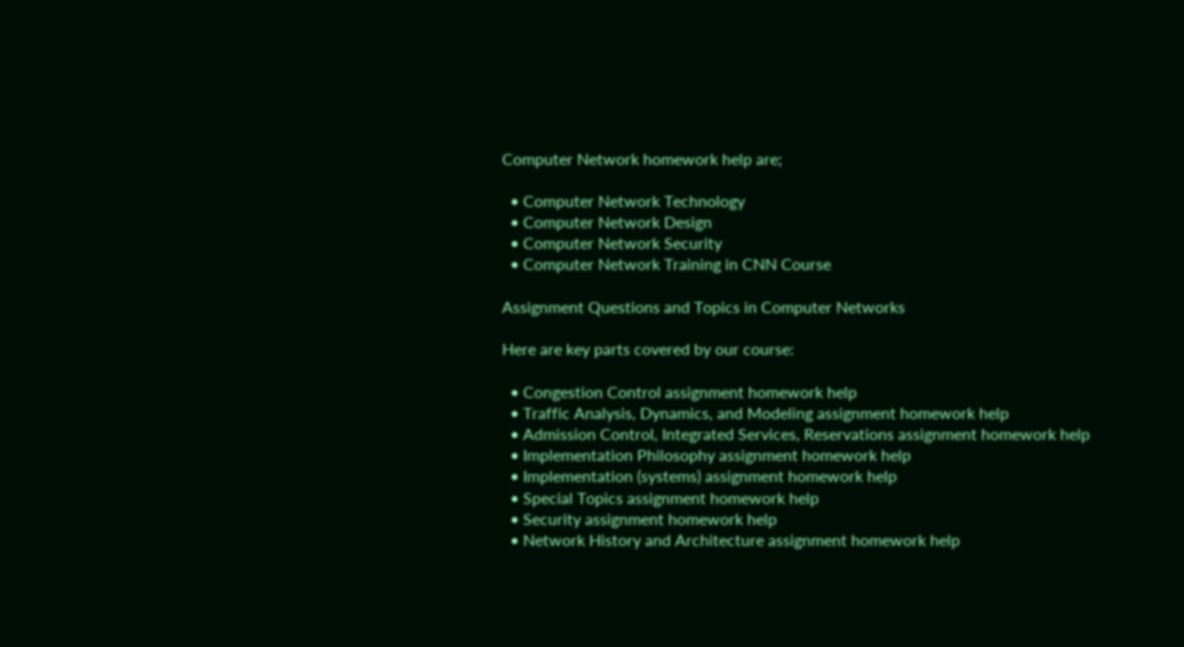Computer Network homework help are;

  • Computer Network Technology
  • Computer Network Design
  • Computer Network Security
  • Computer Network Training in CNN Course

Assignment Questions and Topics in Computer Networks

Here are key parts covered by our course:

  • Congestion Control assignment homework help
  • Traffic Analysis, Dynamics, and Modeling assignment homework help
  • Admission Control, Integrated Services, Reservations assignment homework help
  • Implementation Philosophy assignment homework help
  • Implementation (systems) assignment homework help
  • Special Topics assignment homework help
  • Security assignment homework help
  • Network History and Architecture assignment homework help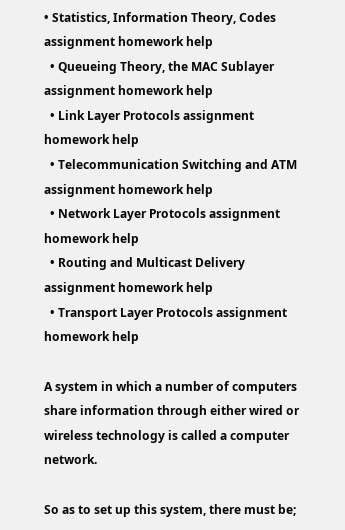• Statistics, Information Theory, Codes assignment homework help
  • Queueing Theory, the MAC Sublayer assignment homework help
  • Link Layer Protocols assignment homework help
  • Telecommunication Switching and ATM assignment homework help
  • Network Layer Protocols assignment homework help
  • Routing and Multicast Delivery assignment homework help
  • Transport Layer Protocols assignment homework help

A system in which a number of computers share information through either wired or wireless technology is called a computer network.

So as to set up this system, there must be;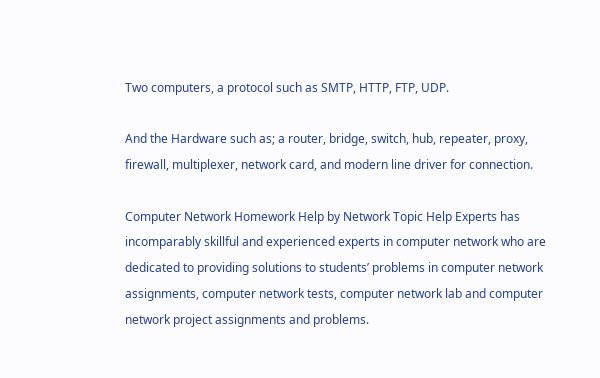Two computers, a protocol such as SMTP, HTTP, FTP, UDP.

And the Hardware such as; a router, bridge, switch, hub, repeater, proxy, firewall, multiplexer, network card, and modern line driver for connection.

Computer Network Homework Help by Network Topic Help Experts has incomparably skillful and experienced experts in computer network who are dedicated to providing solutions to students’ problems in computer network assignments, computer network tests, computer network lab and computer network project assignments and problems.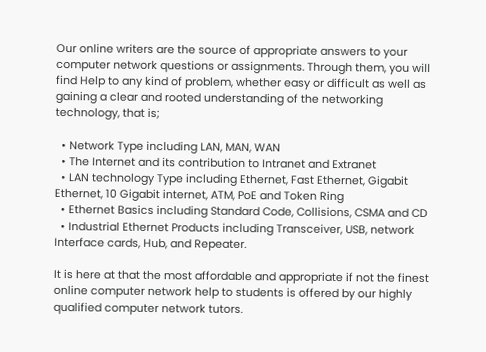Our online writers are the source of appropriate answers to your computer network questions or assignments. Through them, you will find Help to any kind of problem, whether easy or difficult as well as gaining a clear and rooted understanding of the networking technology, that is;

  • Network Type including LAN, MAN, WAN
  • The Internet and its contribution to Intranet and Extranet
  • LAN technology Type including Ethernet, Fast Ethernet, Gigabit Ethernet, 10 Gigabit internet, ATM, PoE and Token Ring
  • Ethernet Basics including Standard Code, Collisions, CSMA and CD
  • Industrial Ethernet Products including Transceiver, USB, network Interface cards, Hub, and Repeater.

It is here at that the most affordable and appropriate if not the finest online computer network help to students is offered by our highly qualified computer network tutors.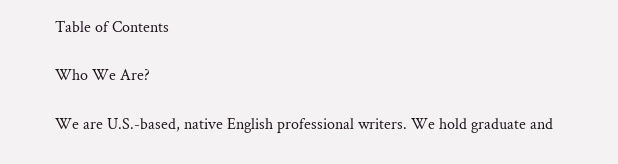Table of Contents

Who We Are?

We are U.S.-based, native English professional writers. We hold graduate and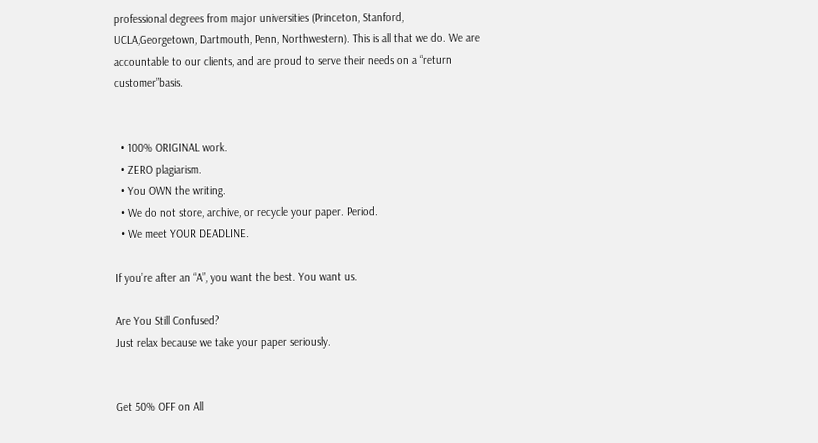professional degrees from major universities (Princeton, Stanford, UCLA,Georgetown, Dartmouth, Penn, Northwestern). This is all that we do. We are accountable to our clients, and are proud to serve their needs on a “return customer”basis.


  • 100% ORIGINAL work.
  • ZERO plagiarism.
  • You OWN the writing.
  • We do not store, archive, or recycle your paper. Period.
  • We meet YOUR DEADLINE.

If you’re after an “A”, you want the best. You want us.

Are You Still Confused?
Just relax because we take your paper seriously.


Get 50% OFF on All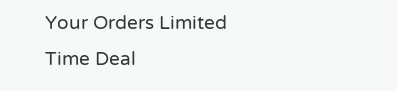Your Orders Limited Time Deal